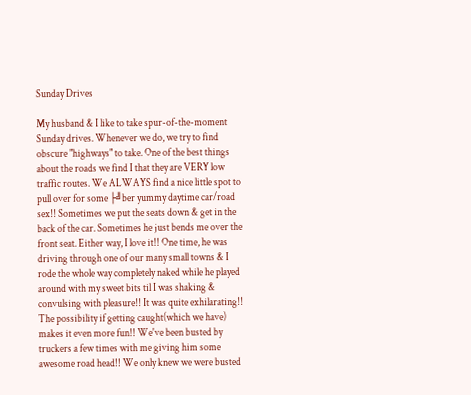Sunday Drives

My husband & I like to take spur-of-the-moment Sunday drives. Whenever we do, we try to find obscure "highways" to take. One of the best things about the roads we find I that they are VERY low traffic routes. We ALWAYS find a nice little spot to pull over for some ├╝ber yummy daytime car/road sex!! Sometimes we put the seats down & get in the back of the car. Sometimes he just bends me over the front seat. Either way, I love it!! One time, he was driving through one of our many small towns & I rode the whole way completely naked while he played around with my sweet bits til I was shaking & convulsing with pleasure!! It was quite exhilarating!! The possibility if getting caught(which we have) makes it even more fun!! We've been busted by truckers a few times with me giving him some awesome road head!! We only knew we were busted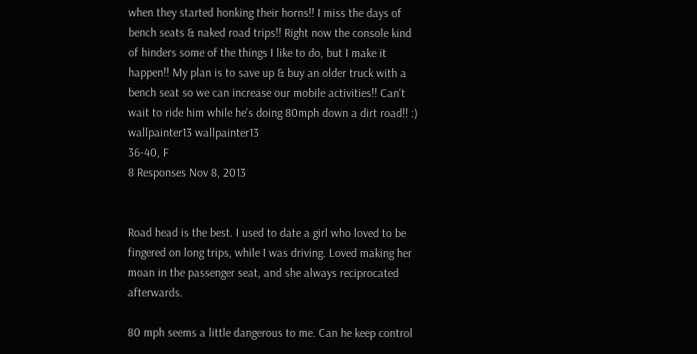when they started honking their horns!! I miss the days of bench seats & naked road trips!! Right now the console kind of hinders some of the things I like to do, but I make it happen!! My plan is to save up & buy an older truck with a bench seat so we can increase our mobile activities!! Can't wait to ride him while he's doing 80mph down a dirt road!! :)
wallpainter13 wallpainter13
36-40, F
8 Responses Nov 8, 2013


Road head is the best. I used to date a girl who loved to be fingered on long trips, while I was driving. Loved making her moan in the passenger seat, and she always reciprocated afterwards.

80 mph seems a little dangerous to me. Can he keep control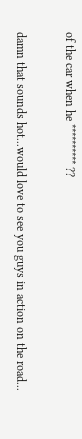of the car when he ********** ??

damn that sounds hot...would love to see you guys in action on the road...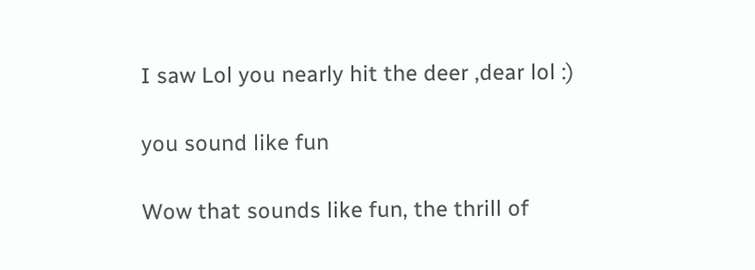I saw Lol you nearly hit the deer ,dear lol :)

you sound like fun

Wow that sounds like fun, the thrill of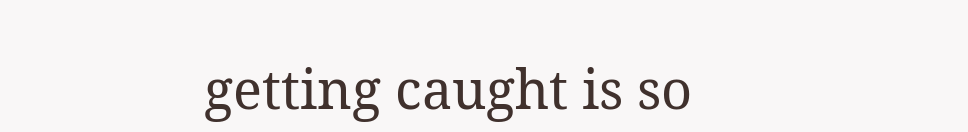getting caught is so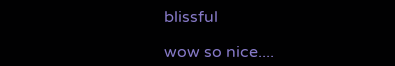blissful

wow so nice....